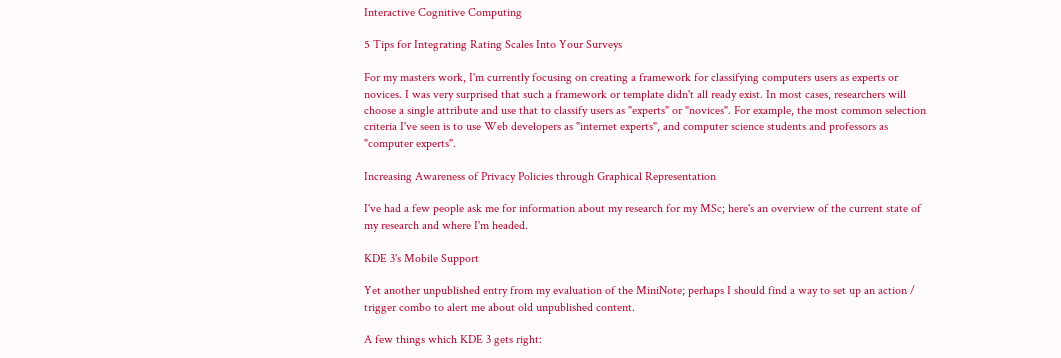Interactive Cognitive Computing

5 Tips for Integrating Rating Scales Into Your Surveys

For my masters work, I'm currently focusing on creating a framework for classifying computers users as experts or novices. I was very surprised that such a framework or template didn't all ready exist. In most cases, researchers will choose a single attribute and use that to classify users as "experts" or "novices". For example, the most common selection criteria I've seen is to use Web developers as "internet experts", and computer science students and professors as "computer experts".

Increasing Awareness of Privacy Policies through Graphical Representation

I've had a few people ask me for information about my research for my MSc; here's an overview of the current state of my research and where I'm headed.

KDE 3's Mobile Support

Yet another unpublished entry from my evaluation of the MiniNote; perhaps I should find a way to set up an action / trigger combo to alert me about old unpublished content.

A few things which KDE 3 gets right: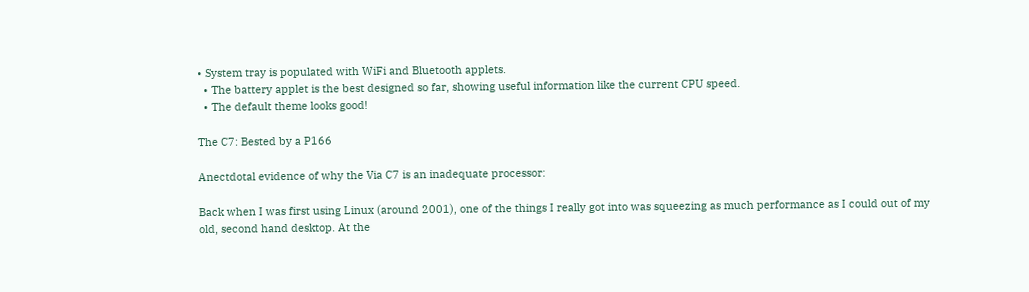• System tray is populated with WiFi and Bluetooth applets.
  • The battery applet is the best designed so far, showing useful information like the current CPU speed.
  • The default theme looks good!

The C7: Bested by a P166

Anectdotal evidence of why the Via C7 is an inadequate processor:

Back when I was first using Linux (around 2001), one of the things I really got into was squeezing as much performance as I could out of my old, second hand desktop. At the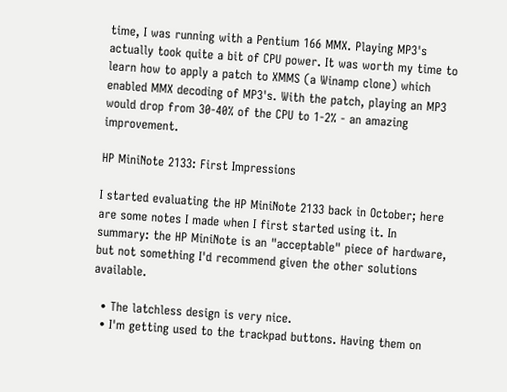time, I was running with a Pentium 166 MMX. Playing MP3's actually took quite a bit of CPU power. It was worth my time to learn how to apply a patch to XMMS (a Winamp clone) which enabled MMX decoding of MP3's. With the patch, playing an MP3 would drop from 30-40% of the CPU to 1-2% - an amazing improvement.

HP MiniNote 2133: First Impressions

I started evaluating the HP MiniNote 2133 back in October; here are some notes I made when I first started using it. In summary: the HP MiniNote is an "acceptable" piece of hardware, but not something I'd recommend given the other solutions available.

  • The latchless design is very nice.
  • I'm getting used to the trackpad buttons. Having them on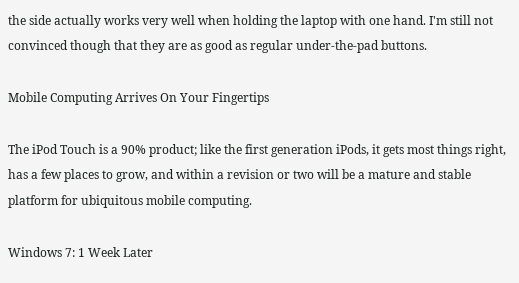the side actually works very well when holding the laptop with one hand. I'm still not convinced though that they are as good as regular under-the-pad buttons.

Mobile Computing Arrives On Your Fingertips

The iPod Touch is a 90% product; like the first generation iPods, it gets most things right, has a few places to grow, and within a revision or two will be a mature and stable platform for ubiquitous mobile computing.

Windows 7: 1 Week Later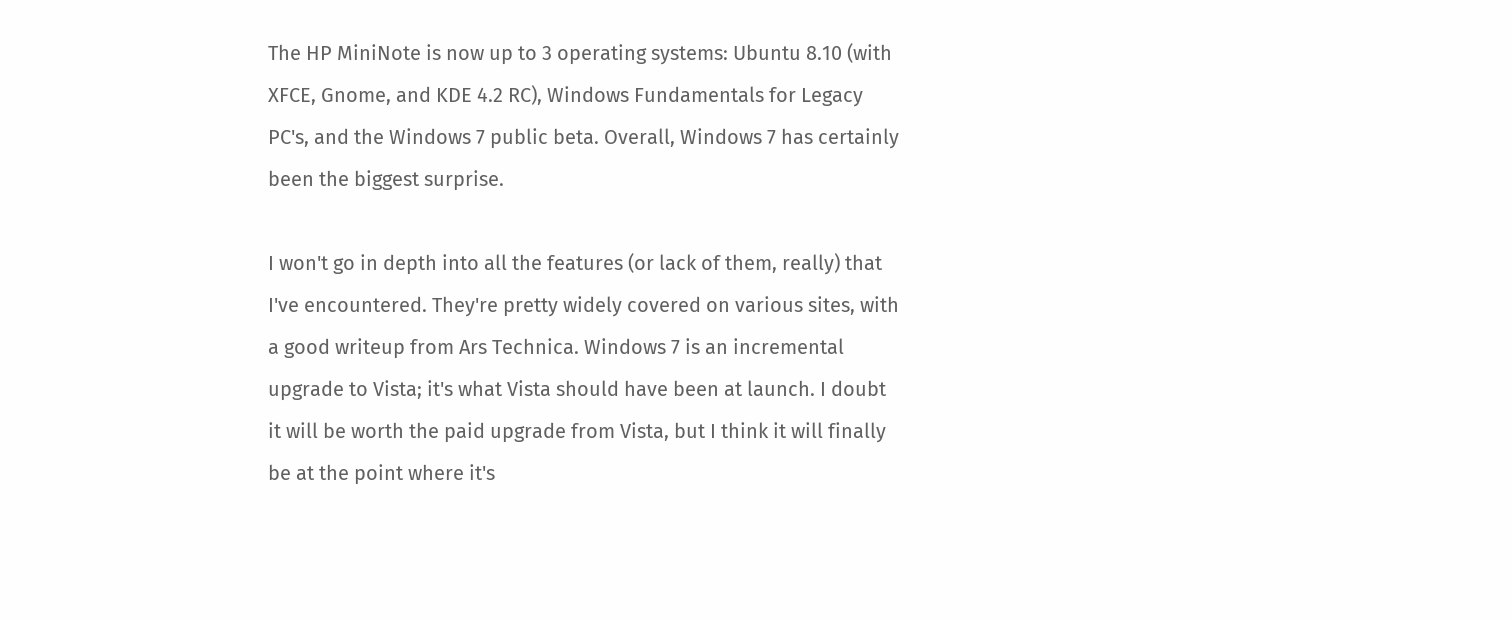The HP MiniNote is now up to 3 operating systems: Ubuntu 8.10 (with XFCE, Gnome, and KDE 4.2 RC), Windows Fundamentals for Legacy PC's, and the Windows 7 public beta. Overall, Windows 7 has certainly been the biggest surprise.

I won't go in depth into all the features (or lack of them, really) that I've encountered. They're pretty widely covered on various sites, with a good writeup from Ars Technica. Windows 7 is an incremental upgrade to Vista; it's what Vista should have been at launch. I doubt it will be worth the paid upgrade from Vista, but I think it will finally be at the point where it's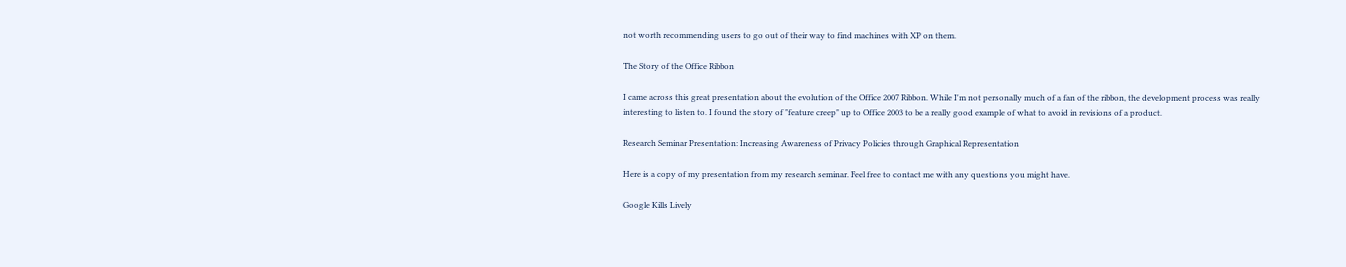not worth recommending users to go out of their way to find machines with XP on them.

The Story of the Office Ribbon

I came across this great presentation about the evolution of the Office 2007 Ribbon. While I'm not personally much of a fan of the ribbon, the development process was really interesting to listen to. I found the story of "feature creep" up to Office 2003 to be a really good example of what to avoid in revisions of a product.

Research Seminar Presentation: Increasing Awareness of Privacy Policies through Graphical Representation

Here is a copy of my presentation from my research seminar. Feel free to contact me with any questions you might have.

Google Kills Lively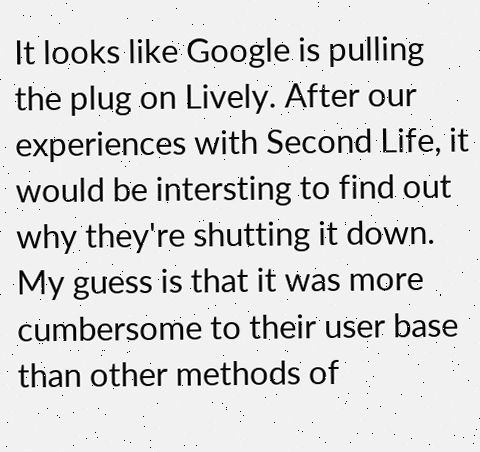It looks like Google is pulling the plug on Lively. After our experiences with Second Life, it would be intersting to find out why they're shutting it down. My guess is that it was more cumbersome to their user base than other methods of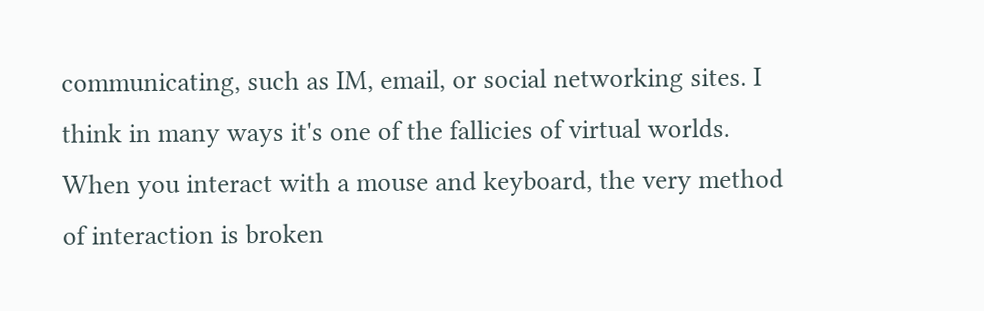communicating, such as IM, email, or social networking sites. I think in many ways it's one of the fallicies of virtual worlds. When you interact with a mouse and keyboard, the very method of interaction is broken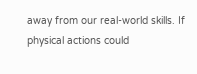away from our real-world skills. If physical actions could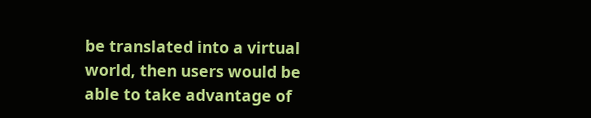be translated into a virtual world, then users would be able to take advantage of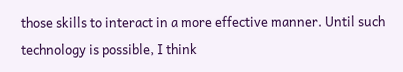those skills to interact in a more effective manner. Until such technology is possible, I think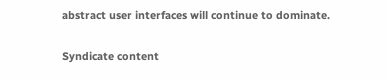abstract user interfaces will continue to dominate.

Syndicate content